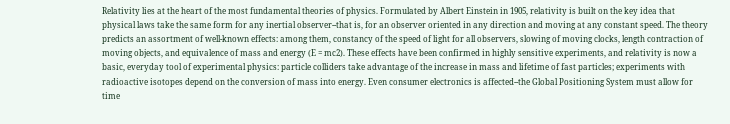Relativity lies at the heart of the most fundamental theories of physics. Formulated by Albert Einstein in 1905, relativity is built on the key idea that physical laws take the same form for any inertial observer--that is, for an observer oriented in any direction and moving at any constant speed. The theory predicts an assortment of well-known effects: among them, constancy of the speed of light for all observers, slowing of moving clocks, length contraction of moving objects, and equivalence of mass and energy (E = mc2). These effects have been confirmed in highly sensitive experiments, and relativity is now a basic, everyday tool of experimental physics: particle colliders take advantage of the increase in mass and lifetime of fast particles; experiments with radioactive isotopes depend on the conversion of mass into energy. Even consumer electronics is affected--the Global Positioning System must allow for time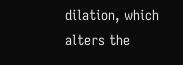dilation, which alters the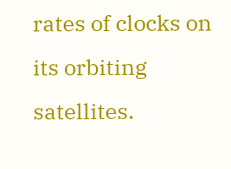rates of clocks on its orbiting satellites.